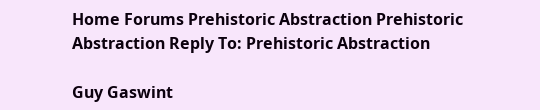Home Forums Prehistoric Abstraction Prehistoric Abstraction Reply To: Prehistoric Abstraction

Guy Gaswint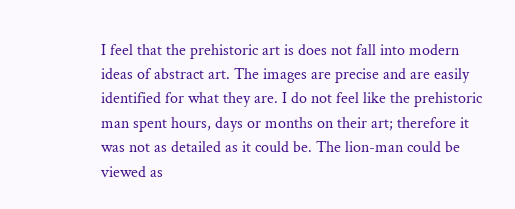I feel that the prehistoric art is does not fall into modern ideas of abstract art. The images are precise and are easily identified for what they are. I do not feel like the prehistoric man spent hours, days or months on their art; therefore it was not as detailed as it could be. The lion-man could be viewed as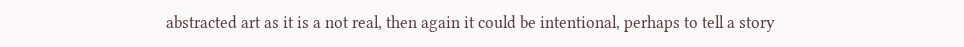abstracted art as it is a not real, then again it could be intentional, perhaps to tell a story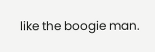like the boogie man.